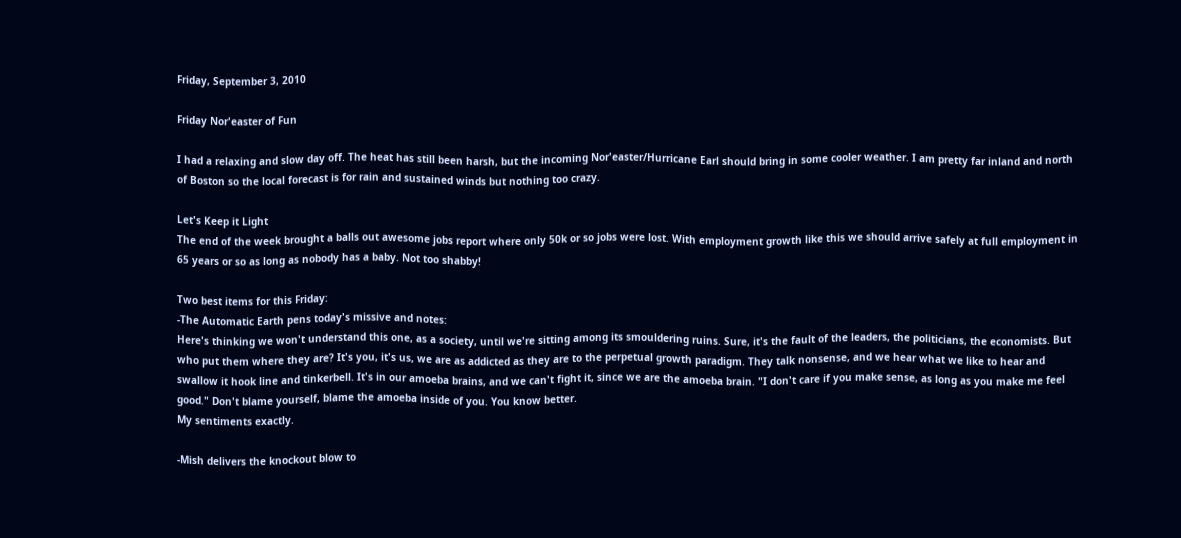Friday, September 3, 2010

Friday Nor'easter of Fun

I had a relaxing and slow day off. The heat has still been harsh, but the incoming Nor'easter/Hurricane Earl should bring in some cooler weather. I am pretty far inland and north of Boston so the local forecast is for rain and sustained winds but nothing too crazy.

Let's Keep it Light
The end of the week brought a balls out awesome jobs report where only 50k or so jobs were lost. With employment growth like this we should arrive safely at full employment in 65 years or so as long as nobody has a baby. Not too shabby!

Two best items for this Friday:
-The Automatic Earth pens today's missive and notes:
Here's thinking we won't understand this one, as a society, until we're sitting among its smouldering ruins. Sure, it's the fault of the leaders, the politicians, the economists. But who put them where they are? It's you, it's us, we are as addicted as they are to the perpetual growth paradigm. They talk nonsense, and we hear what we like to hear and swallow it hook line and tinkerbell. It's in our amoeba brains, and we can't fight it, since we are the amoeba brain. "I don't care if you make sense, as long as you make me feel good." Don't blame yourself, blame the amoeba inside of you. You know better.
My sentiments exactly.

-Mish delivers the knockout blow to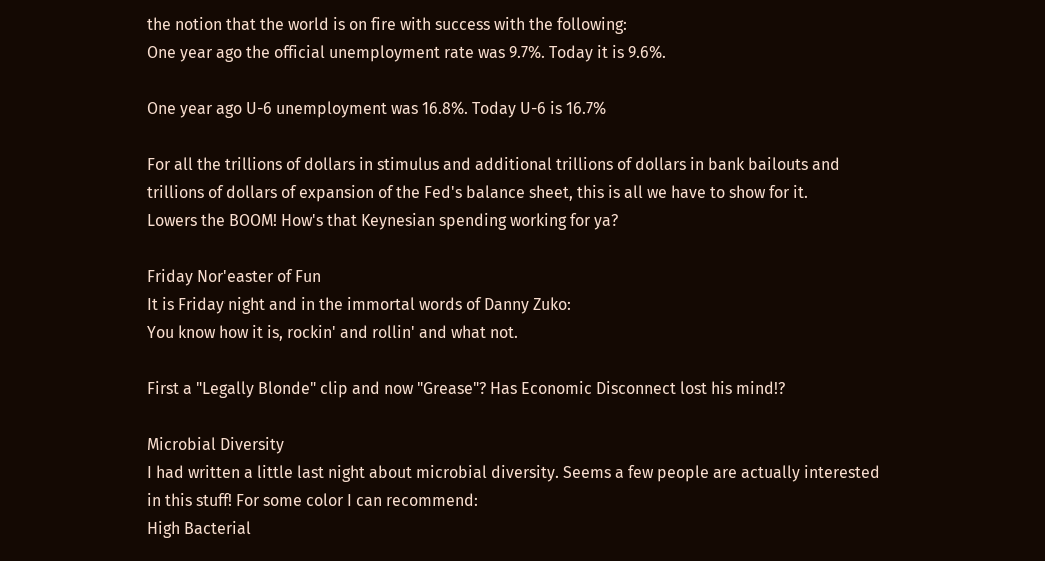the notion that the world is on fire with success with the following:
One year ago the official unemployment rate was 9.7%. Today it is 9.6%.

One year ago U-6 unemployment was 16.8%. Today U-6 is 16.7%

For all the trillions of dollars in stimulus and additional trillions of dollars in bank bailouts and trillions of dollars of expansion of the Fed's balance sheet, this is all we have to show for it.
Lowers the BOOM! How's that Keynesian spending working for ya?

Friday Nor'easter of Fun
It is Friday night and in the immortal words of Danny Zuko:
You know how it is, rockin' and rollin' and what not.

First a "Legally Blonde" clip and now "Grease"? Has Economic Disconnect lost his mind!?

Microbial Diversity
I had written a little last night about microbial diversity. Seems a few people are actually interested in this stuff! For some color I can recommend:
High Bacterial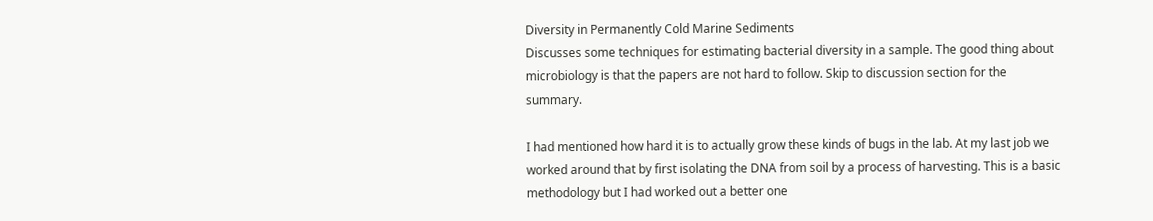Diversity in Permanently Cold Marine Sediments
Discusses some techniques for estimating bacterial diversity in a sample. The good thing about microbiology is that the papers are not hard to follow. Skip to discussion section for the summary.

I had mentioned how hard it is to actually grow these kinds of bugs in the lab. At my last job we worked around that by first isolating the DNA from soil by a process of harvesting. This is a basic methodology but I had worked out a better one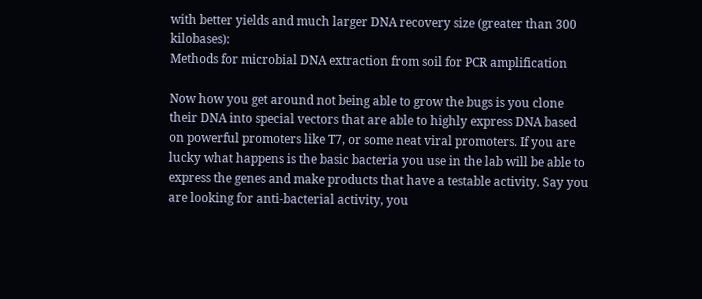with better yields and much larger DNA recovery size (greater than 300 kilobases):
Methods for microbial DNA extraction from soil for PCR amplification

Now how you get around not being able to grow the bugs is you clone their DNA into special vectors that are able to highly express DNA based on powerful promoters like T7, or some neat viral promoters. If you are lucky what happens is the basic bacteria you use in the lab will be able to express the genes and make products that have a testable activity. Say you are looking for anti-bacterial activity, you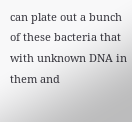can plate out a bunch of these bacteria that with unknown DNA in them and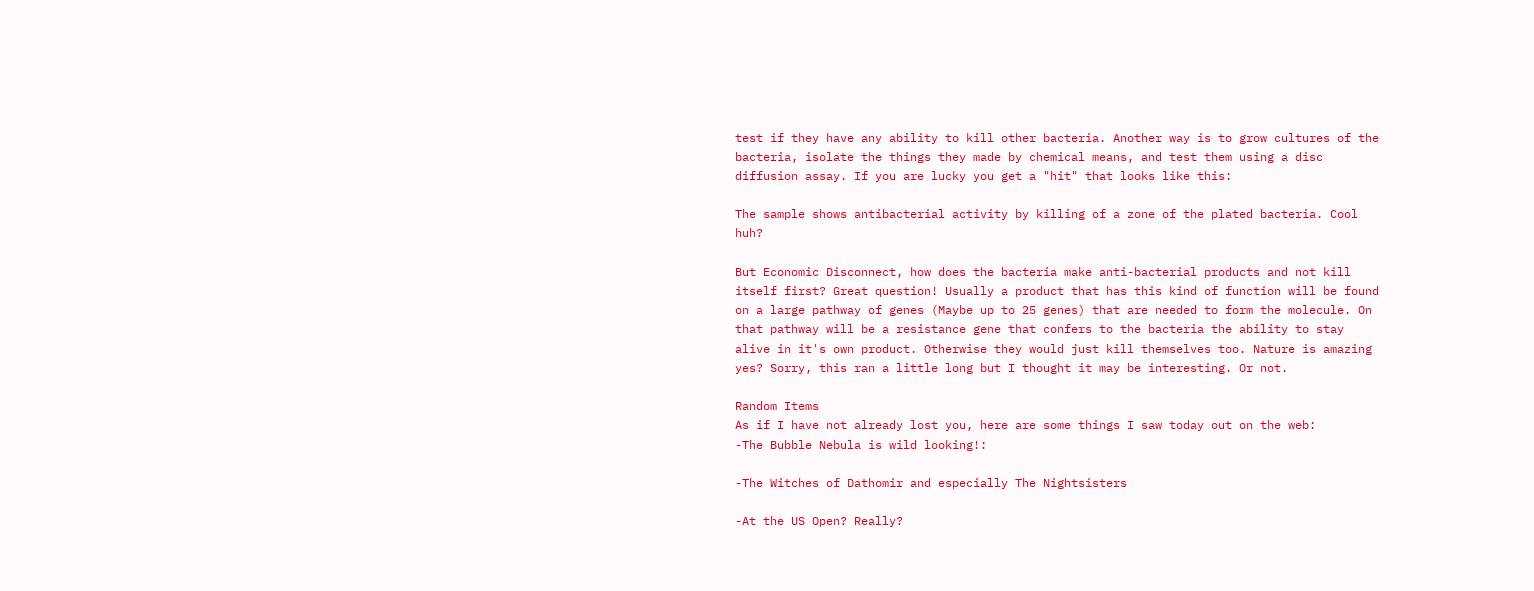test if they have any ability to kill other bacteria. Another way is to grow cultures of the bacteria, isolate the things they made by chemical means, and test them using a disc diffusion assay. If you are lucky you get a "hit" that looks like this:

The sample shows antibacterial activity by killing of a zone of the plated bacteria. Cool huh?

But Economic Disconnect, how does the bacteria make anti-bacterial products and not kill itself first? Great question! Usually a product that has this kind of function will be found on a large pathway of genes (Maybe up to 25 genes) that are needed to form the molecule. On that pathway will be a resistance gene that confers to the bacteria the ability to stay alive in it's own product. Otherwise they would just kill themselves too. Nature is amazing yes? Sorry, this ran a little long but I thought it may be interesting. Or not.

Random Items
As if I have not already lost you, here are some things I saw today out on the web:
-The Bubble Nebula is wild looking!:

-The Witches of Dathomir and especially The Nightsisters

-At the US Open? Really?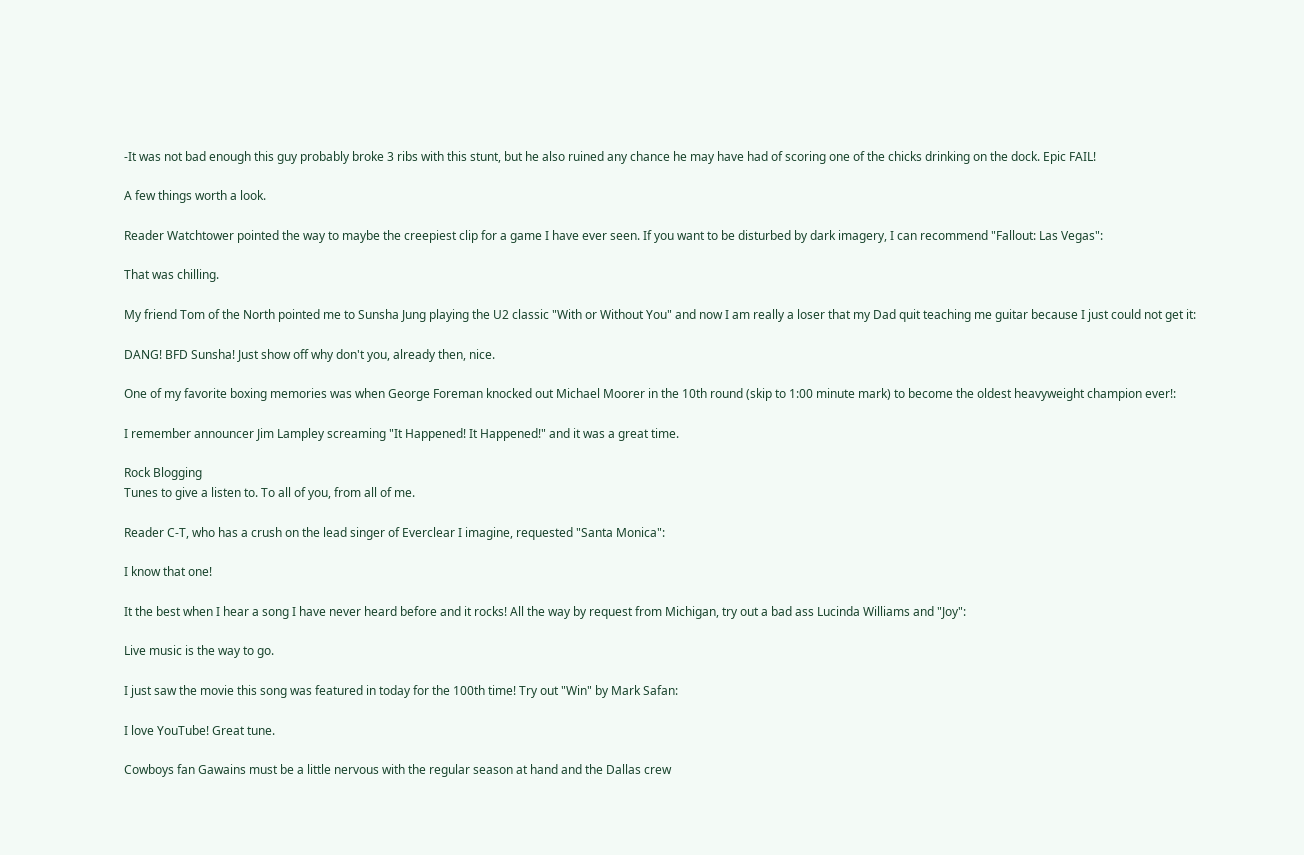-It was not bad enough this guy probably broke 3 ribs with this stunt, but he also ruined any chance he may have had of scoring one of the chicks drinking on the dock. Epic FAIL!

A few things worth a look.

Reader Watchtower pointed the way to maybe the creepiest clip for a game I have ever seen. If you want to be disturbed by dark imagery, I can recommend "Fallout: Las Vegas":

That was chilling.

My friend Tom of the North pointed me to Sunsha Jung playing the U2 classic "With or Without You" and now I am really a loser that my Dad quit teaching me guitar because I just could not get it:

DANG! BFD Sunsha! Just show off why don't you, already then, nice.

One of my favorite boxing memories was when George Foreman knocked out Michael Moorer in the 10th round (skip to 1:00 minute mark) to become the oldest heavyweight champion ever!:

I remember announcer Jim Lampley screaming "It Happened! It Happened!" and it was a great time.

Rock Blogging
Tunes to give a listen to. To all of you, from all of me.

Reader C-T, who has a crush on the lead singer of Everclear I imagine, requested "Santa Monica":

I know that one!

It the best when I hear a song I have never heard before and it rocks! All the way by request from Michigan, try out a bad ass Lucinda Williams and "Joy":

Live music is the way to go.

I just saw the movie this song was featured in today for the 100th time! Try out "Win" by Mark Safan:

I love YouTube! Great tune.

Cowboys fan Gawains must be a little nervous with the regular season at hand and the Dallas crew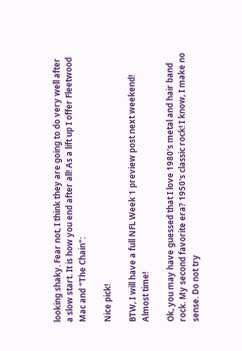looking shaky. Fear not, I think they are going to do very well after a slow start. It is how you end after all! As a lift up I offer Fleetwood Mac and "The Chain":

Nice pick!

BTW, I will have a full NFL Week 1 preview post next weekend! Almost time!

Ok, you may have guessed that I love 1980's metal and hair band rock. My second favorite era? 1950's classic rock! I know, I make no sense. Do not try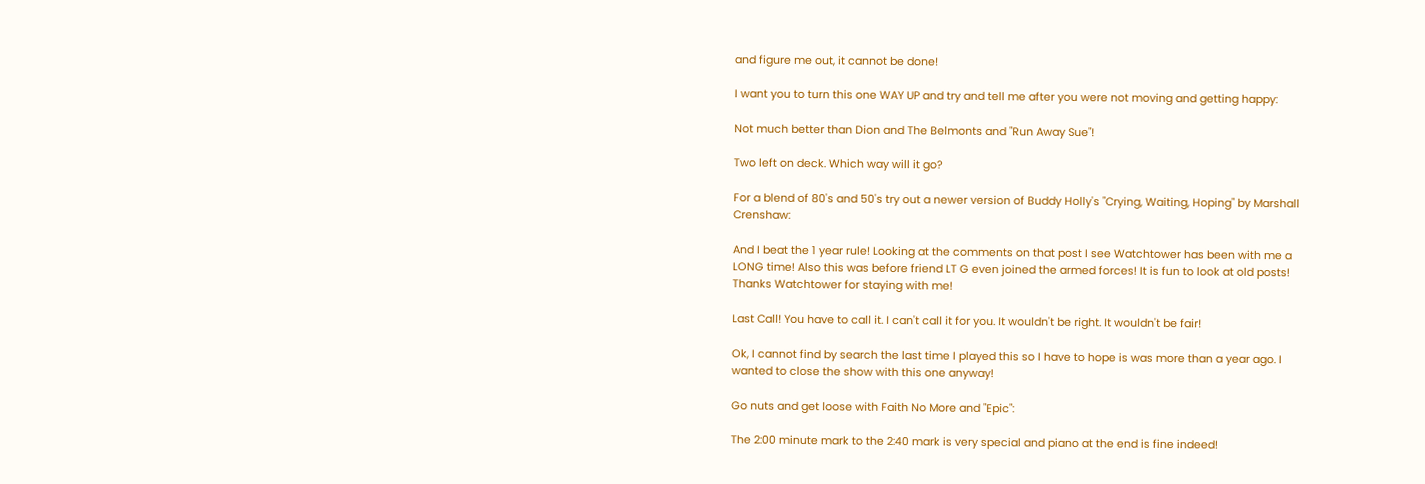and figure me out, it cannot be done!

I want you to turn this one WAY UP and try and tell me after you were not moving and getting happy:

Not much better than Dion and The Belmonts and "Run Away Sue"!

Two left on deck. Which way will it go?

For a blend of 80's and 50's try out a newer version of Buddy Holly's "Crying, Waiting, Hoping" by Marshall Crenshaw:

And I beat the 1 year rule! Looking at the comments on that post I see Watchtower has been with me a LONG time! Also this was before friend LT G even joined the armed forces! It is fun to look at old posts! Thanks Watchtower for staying with me!

Last Call! You have to call it. I can't call it for you. It wouldn't be right. It wouldn't be fair!

Ok, I cannot find by search the last time I played this so I have to hope is was more than a year ago. I wanted to close the show with this one anyway!

Go nuts and get loose with Faith No More and "Epic":

The 2:00 minute mark to the 2:40 mark is very special and piano at the end is fine indeed!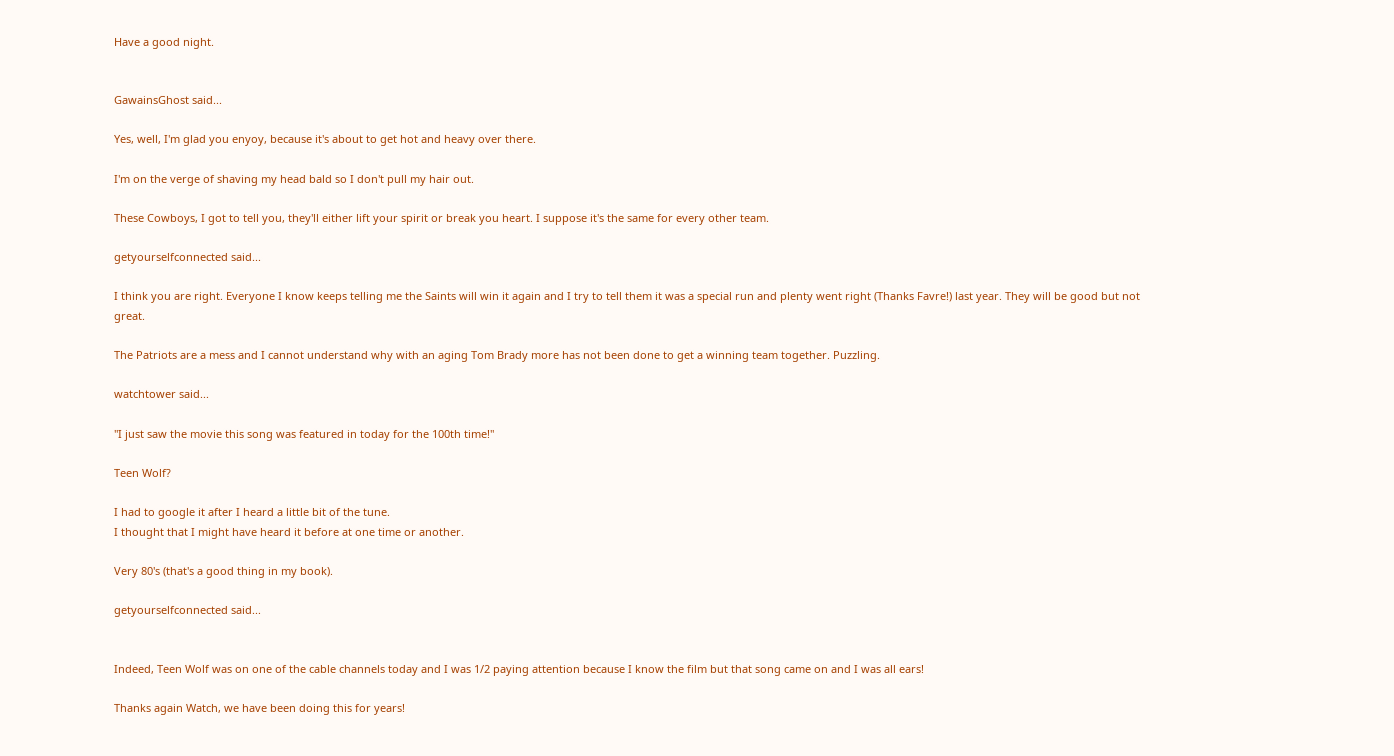Have a good night.


GawainsGhost said...

Yes, well, I'm glad you enyoy, because it's about to get hot and heavy over there.

I'm on the verge of shaving my head bald so I don't pull my hair out.

These Cowboys, I got to tell you, they'll either lift your spirit or break you heart. I suppose it's the same for every other team.

getyourselfconnected said...

I think you are right. Everyone I know keeps telling me the Saints will win it again and I try to tell them it was a special run and plenty went right (Thanks Favre!) last year. They will be good but not great.

The Patriots are a mess and I cannot understand why with an aging Tom Brady more has not been done to get a winning team together. Puzzling.

watchtower said...

"I just saw the movie this song was featured in today for the 100th time!"

Teen Wolf?

I had to google it after I heard a little bit of the tune.
I thought that I might have heard it before at one time or another.

Very 80's (that's a good thing in my book).

getyourselfconnected said...


Indeed, Teen Wolf was on one of the cable channels today and I was 1/2 paying attention because I know the film but that song came on and I was all ears!

Thanks again Watch, we have been doing this for years!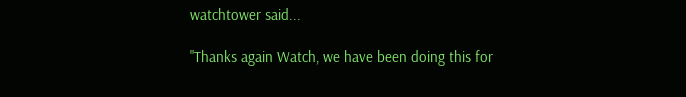watchtower said...

"Thanks again Watch, we have been doing this for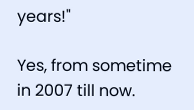years!"

Yes, from sometime in 2007 till now.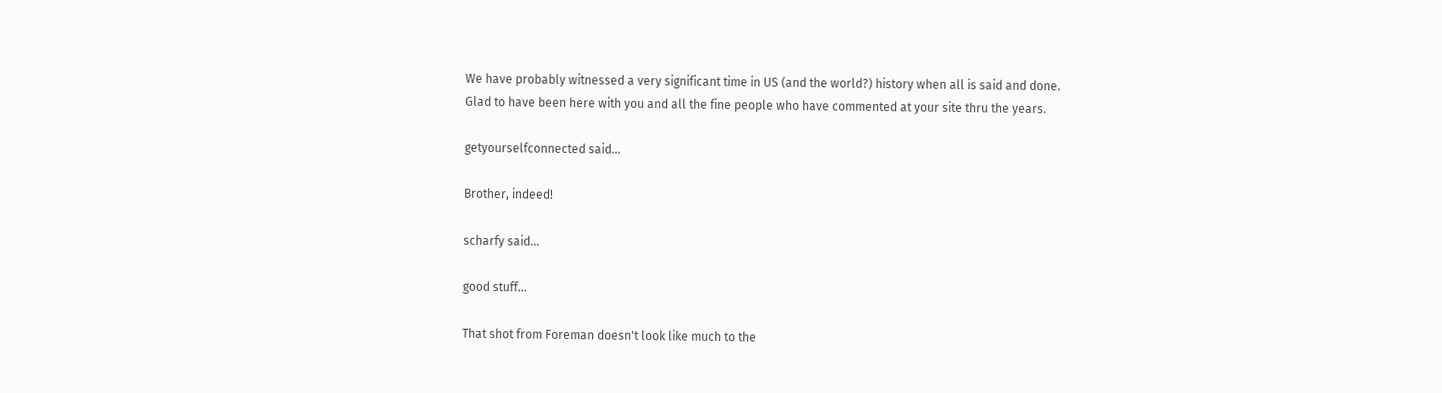We have probably witnessed a very significant time in US (and the world?) history when all is said and done.
Glad to have been here with you and all the fine people who have commented at your site thru the years.

getyourselfconnected said...

Brother, indeed!

scharfy said...

good stuff...

That shot from Foreman doesn't look like much to the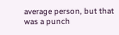average person, but that was a punch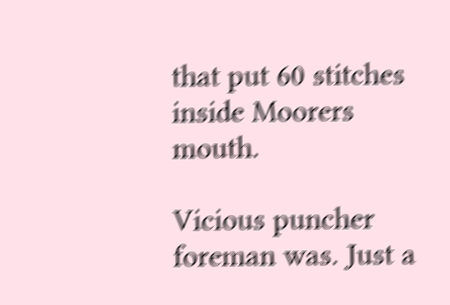that put 60 stitches inside Moorers mouth.

Vicious puncher foreman was. Just a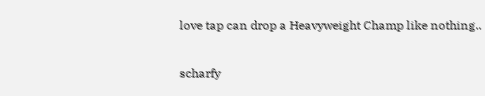love tap can drop a Heavyweight Champ like nothing..

scharfy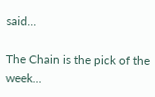said...

The Chain is the pick of the week...